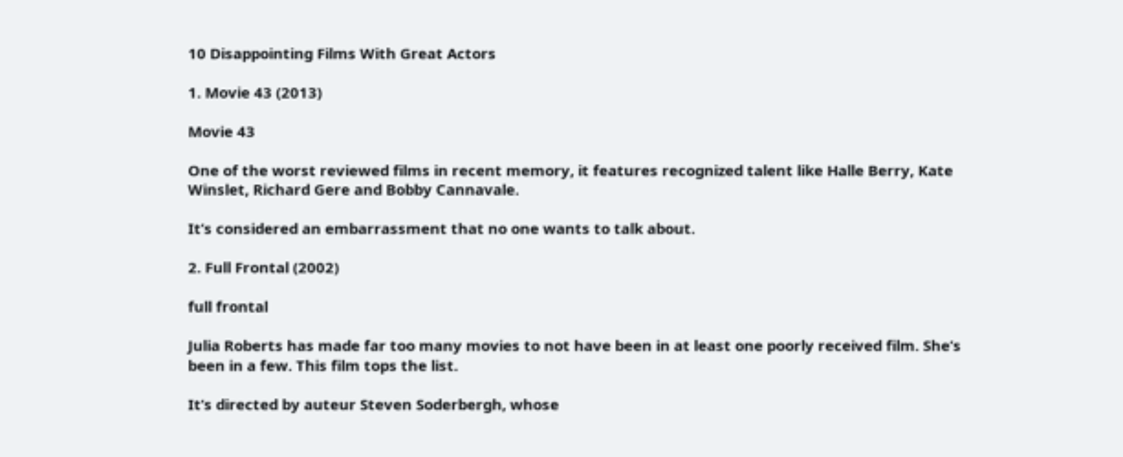10 Disappointing Films With Great Actors

1. Movie 43 (2013)

Movie 43

One of the worst reviewed films in recent memory, it features recognized talent like Halle Berry, Kate Winslet, Richard Gere and Bobby Cannavale.

It’s considered an embarrassment that no one wants to talk about.

2. Full Frontal (2002)

full frontal

Julia Roberts has made far too many movies to not have been in at least one poorly received film. She’s been in a few. This film tops the list.

It’s directed by auteur Steven Soderbergh, whose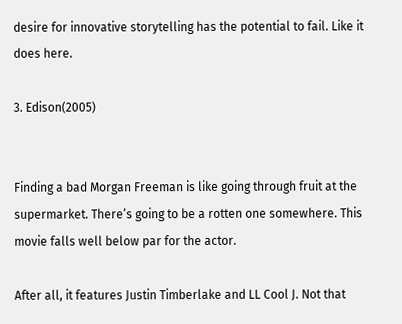desire for innovative storytelling has the potential to fail. Like it does here.

3. Edison(2005)


Finding a bad Morgan Freeman is like going through fruit at the supermarket. There’s going to be a rotten one somewhere. This movie falls well below par for the actor.

After all, it features Justin Timberlake and LL Cool J. Not that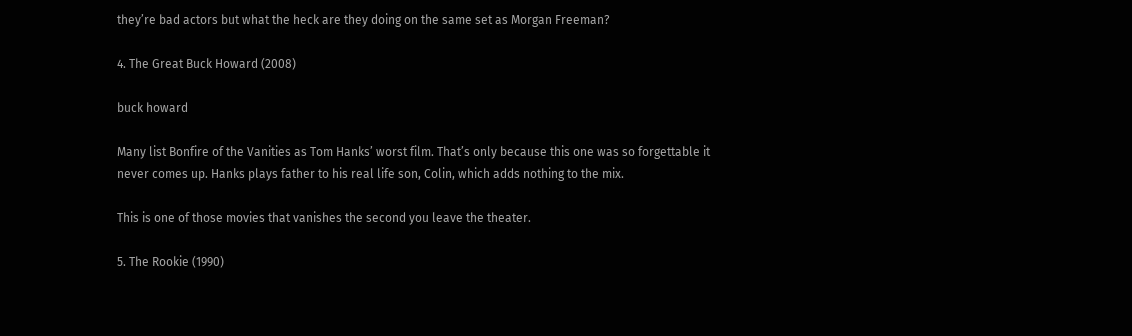they’re bad actors but what the heck are they doing on the same set as Morgan Freeman?

4. The Great Buck Howard (2008)

buck howard

Many list Bonfire of the Vanities as Tom Hanks’ worst film. That’s only because this one was so forgettable it never comes up. Hanks plays father to his real life son, Colin, which adds nothing to the mix.

This is one of those movies that vanishes the second you leave the theater.

5. The Rookie (1990)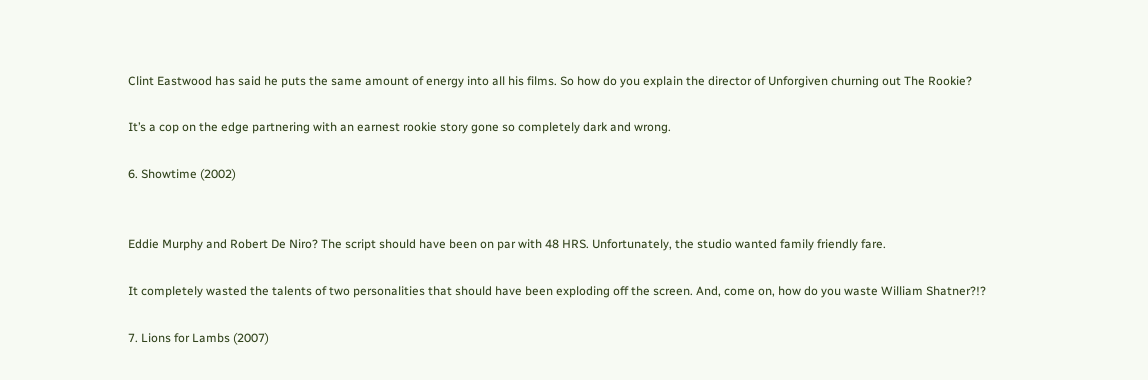Clint Eastwood has said he puts the same amount of energy into all his films. So how do you explain the director of Unforgiven churning out The Rookie?

It’s a cop on the edge partnering with an earnest rookie story gone so completely dark and wrong.

6. Showtime (2002)


Eddie Murphy and Robert De Niro? The script should have been on par with 48 HRS. Unfortunately, the studio wanted family friendly fare.

It completely wasted the talents of two personalities that should have been exploding off the screen. And, come on, how do you waste William Shatner?!?

7. Lions for Lambs (2007)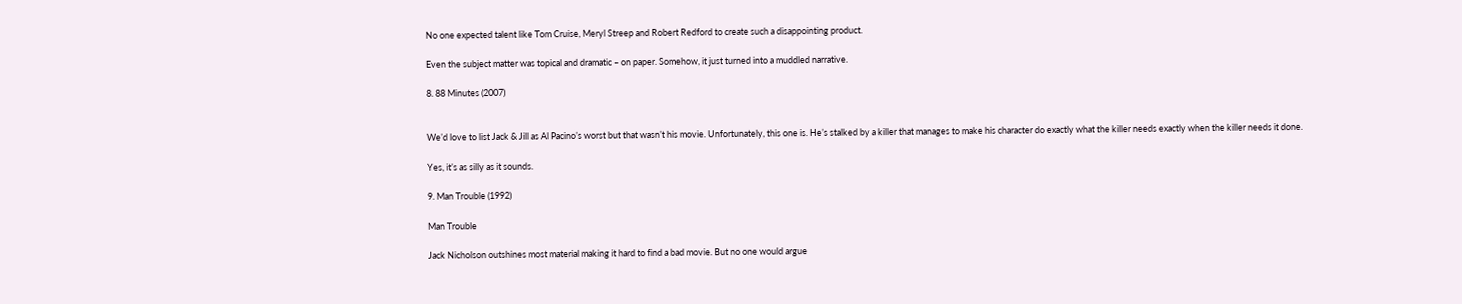No one expected talent like Tom Cruise, Meryl Streep and Robert Redford to create such a disappointing product.

Even the subject matter was topical and dramatic – on paper. Somehow, it just turned into a muddled narrative.

8. 88 Minutes (2007)


We’d love to list Jack & Jill as Al Pacino’s worst but that wasn’t his movie. Unfortunately, this one is. He’s stalked by a killer that manages to make his character do exactly what the killer needs exactly when the killer needs it done.

Yes, it’s as silly as it sounds.

9. Man Trouble (1992)

Man Trouble

Jack Nicholson outshines most material making it hard to find a bad movie. But no one would argue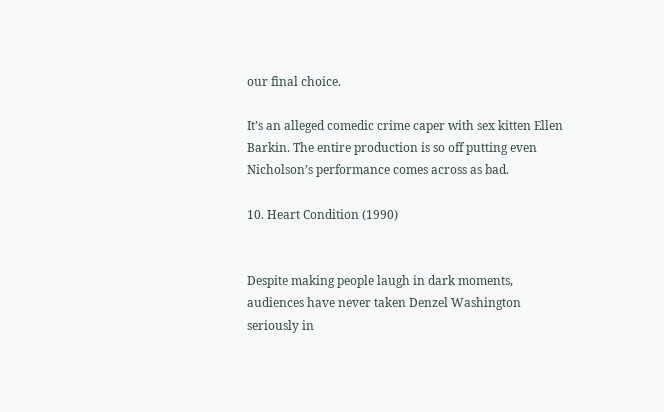our final choice.

It’s an alleged comedic crime caper with sex kitten Ellen Barkin. The entire production is so off putting even Nicholson’s performance comes across as bad.

10. Heart Condition (1990)


Despite making people laugh in dark moments, audiences have never taken Denzel Washington seriously in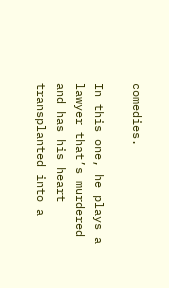comedies.

In this one, he plays a lawyer that’s murdered and has his heart transplanted into a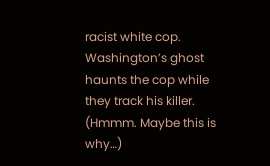racist white cop. Washington’s ghost haunts the cop while they track his killer. (Hmmm. Maybe this is why…)